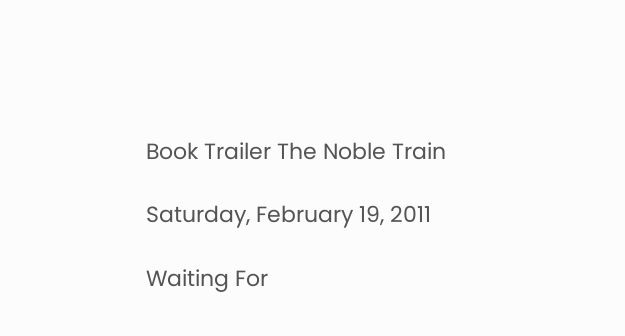Book Trailer The Noble Train

Saturday, February 19, 2011

Waiting For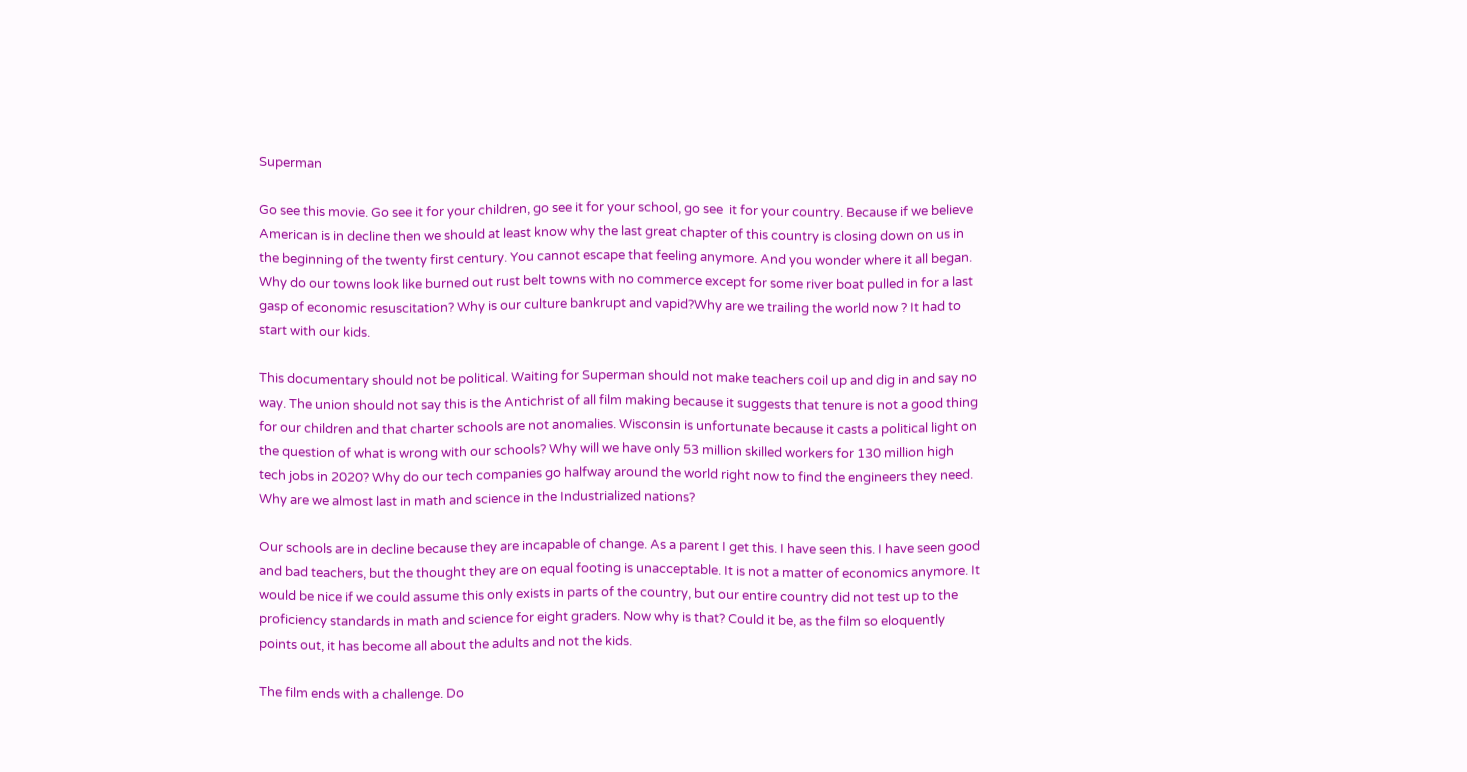Superman

Go see this movie. Go see it for your children, go see it for your school, go see  it for your country. Because if we believe American is in decline then we should at least know why the last great chapter of this country is closing down on us in the beginning of the twenty first century. You cannot escape that feeling anymore. And you wonder where it all began. Why do our towns look like burned out rust belt towns with no commerce except for some river boat pulled in for a last gasp of economic resuscitation? Why is our culture bankrupt and vapid?Why are we trailing the world now ? It had to start with our kids.

This documentary should not be political. Waiting for Superman should not make teachers coil up and dig in and say no way. The union should not say this is the Antichrist of all film making because it suggests that tenure is not a good thing for our children and that charter schools are not anomalies. Wisconsin is unfortunate because it casts a political light on the question of what is wrong with our schools? Why will we have only 53 million skilled workers for 130 million high tech jobs in 2020? Why do our tech companies go halfway around the world right now to find the engineers they need. Why are we almost last in math and science in the Industrialized nations?

Our schools are in decline because they are incapable of change. As a parent I get this. I have seen this. I have seen good and bad teachers, but the thought they are on equal footing is unacceptable. It is not a matter of economics anymore. It would be nice if we could assume this only exists in parts of the country, but our entire country did not test up to the proficiency standards in math and science for eight graders. Now why is that? Could it be, as the film so eloquently points out, it has become all about the adults and not the kids.

The film ends with a challenge. Do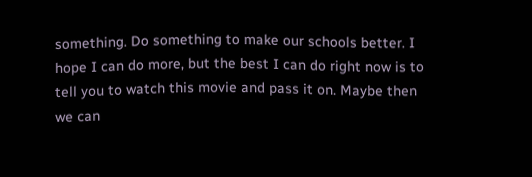something. Do something to make our schools better. I hope I can do more, but the best I can do right now is to tell you to watch this movie and pass it on. Maybe then we can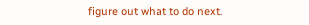figure out what to do next.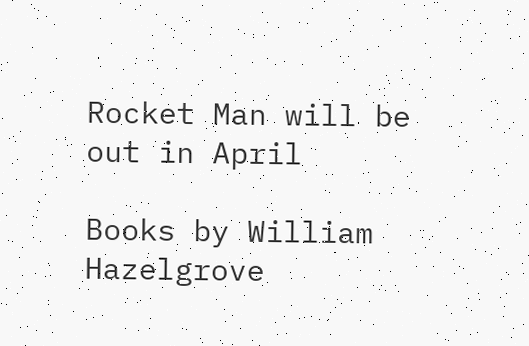Rocket Man will be out in April

Books by William Hazelgrove